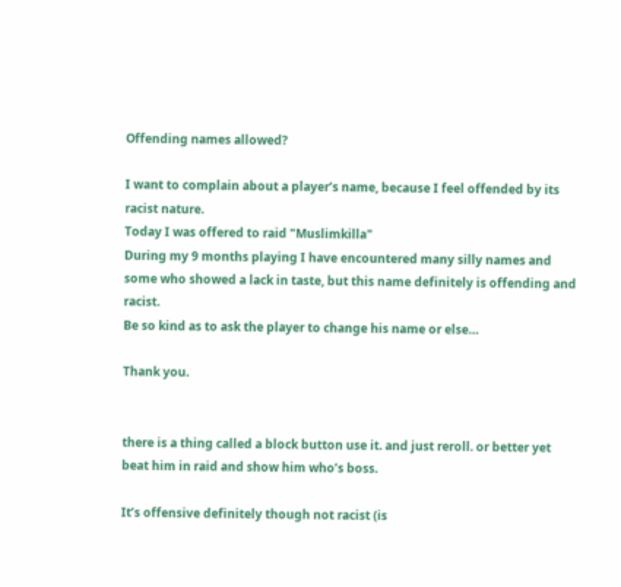Offending names allowed?

I want to complain about a player’s name, because I feel offended by its racist nature.
Today I was offered to raid "Muslimkilla"
During my 9 months playing I have encountered many silly names and some who showed a lack in taste, but this name definitely is offending and racist.
Be so kind as to ask the player to change his name or else…

Thank you.


there is a thing called a block button use it. and just reroll. or better yet beat him in raid and show him who’s boss.

It’s offensive definitely though not racist (is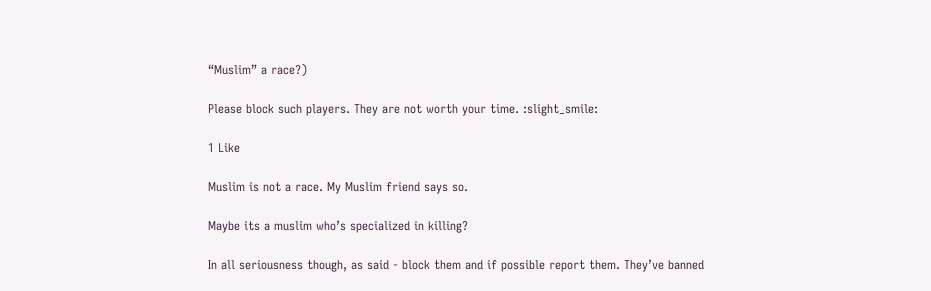“Muslim” a race?)

Please block such players. They are not worth your time. :slight_smile:

1 Like

Muslim is not a race. My Muslim friend says so.

Maybe its a muslim who’s specialized in killing?

In all seriousness though, as said - block them and if possible report them. They’ve banned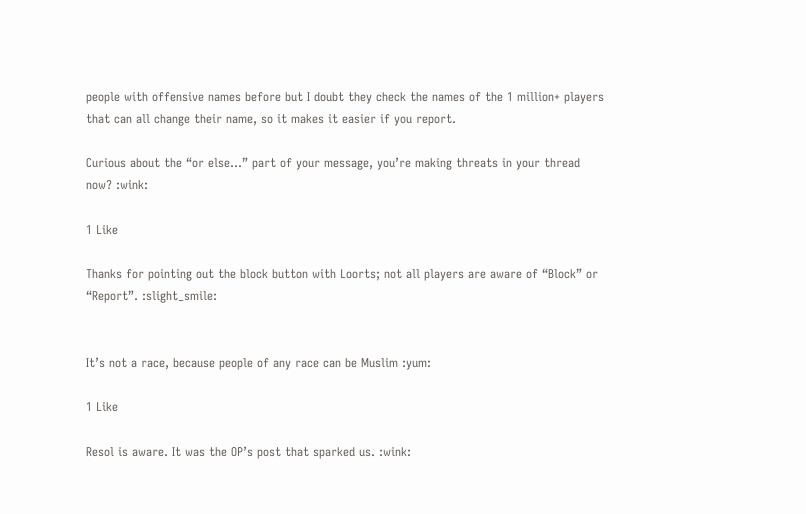people with offensive names before but I doubt they check the names of the 1 million+ players that can all change their name, so it makes it easier if you report.

Curious about the “or else…” part of your message, you’re making threats in your thread now? :wink:

1 Like

Thanks for pointing out the block button with Loorts; not all players are aware of “Block” or “Report”. :slight_smile:


It’s not a race, because people of any race can be Muslim :yum:

1 Like

Resol is aware. It was the OP’s post that sparked us. :wink: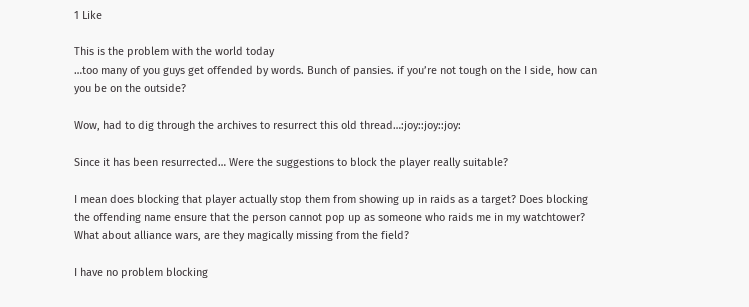1 Like

This is the problem with the world today
…too many of you guys get offended by words. Bunch of pansies. if you’re not tough on the I side, how can you be on the outside?

Wow, had to dig through the archives to resurrect this old thread…:joy::joy::joy:

Since it has been resurrected… Were the suggestions to block the player really suitable?

I mean does blocking that player actually stop them from showing up in raids as a target? Does blocking the offending name ensure that the person cannot pop up as someone who raids me in my watchtower? What about alliance wars, are they magically missing from the field?

I have no problem blocking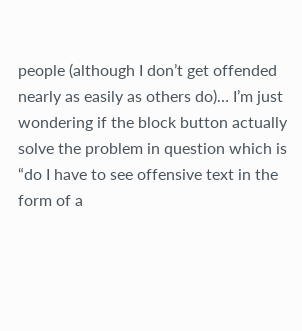people (although I don’t get offended nearly as easily as others do)… I’m just wondering if the block button actually solve the problem in question which is “do I have to see offensive text in the form of a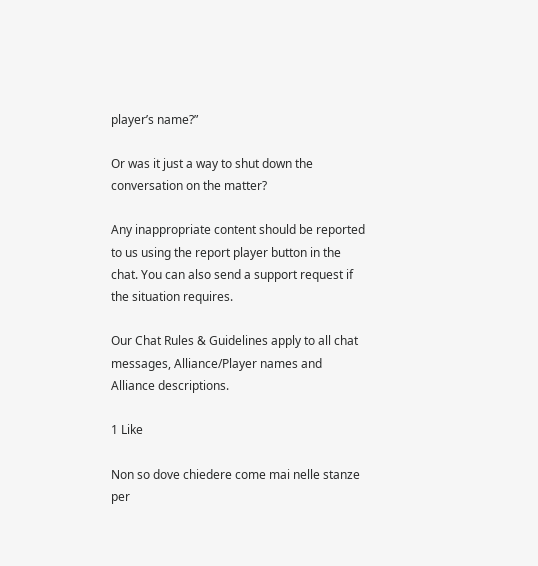player’s name?”

Or was it just a way to shut down the conversation on the matter?

Any inappropriate content should be reported to us using the report player button in the chat. You can also send a support request if the situation requires.

Our Chat Rules & Guidelines apply to all chat messages, Alliance/Player names and Alliance descriptions.

1 Like

Non so dove chiedere come mai nelle stanze per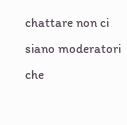chattare non ci siano moderatori che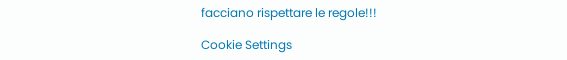facciano rispettare le regole!!!

Cookie Settings